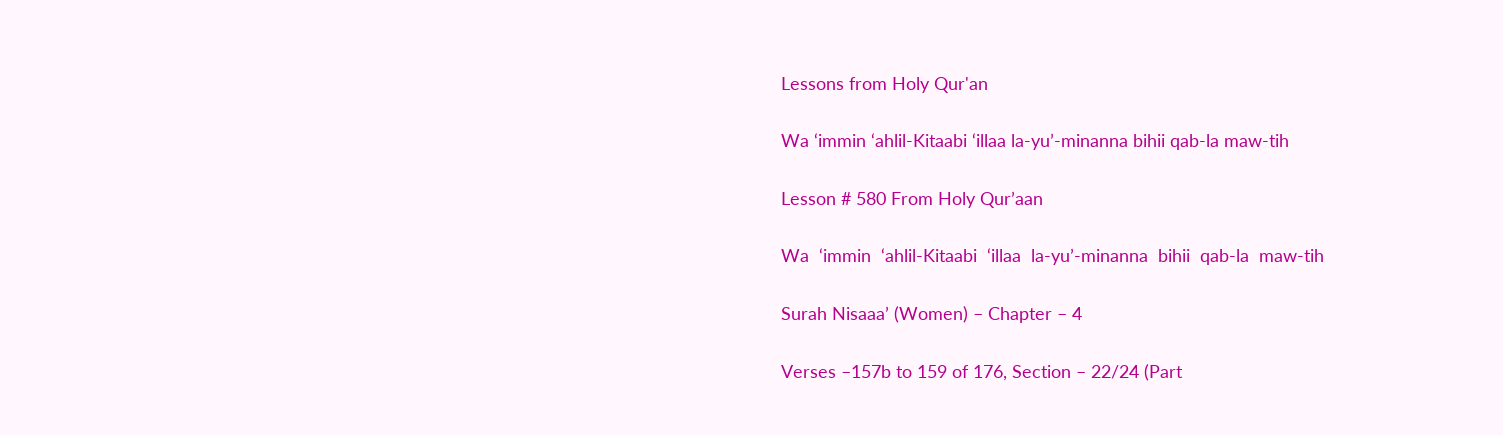Lessons from Holy Qur'an

Wa ‘immin ‘ahlil-Kitaabi ‘illaa la-yu’-minanna bihii qab-la maw-tih

Lesson # 580 From Holy Qur’aan

Wa  ‘immin  ‘ahlil-Kitaabi  ‘illaa  la-yu’-minanna  bihii  qab-la  maw-tih

Surah Nisaaa’ (Women) – Chapter – 4

Verses –157b to 159 of 176, Section – 22/24 (Part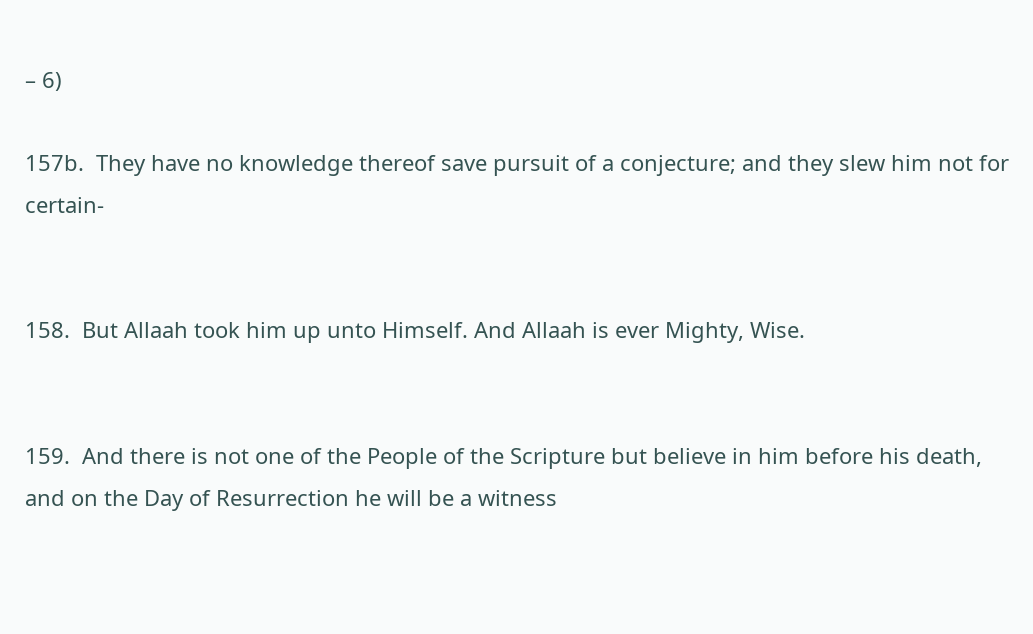– 6)

157b.  They have no knowledge thereof save pursuit of a conjecture; and they slew him not for certain-


158.  But Allaah took him up unto Himself. And Allaah is ever Mighty, Wise.


159.  And there is not one of the People of the Scripture but believe in him before his death, and on the Day of Resurrection he will be a witness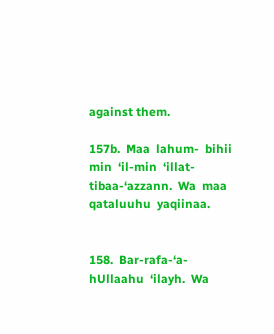against them.

157b.  Maa  lahum-  bihii  min  ‘il-min  ‘illat-tibaa-‘azzann.  Wa  maa  qataluuhu  yaqiinaa.


158.  Bar-rafa-‘a-hUllaahu  ‘ilayh.  Wa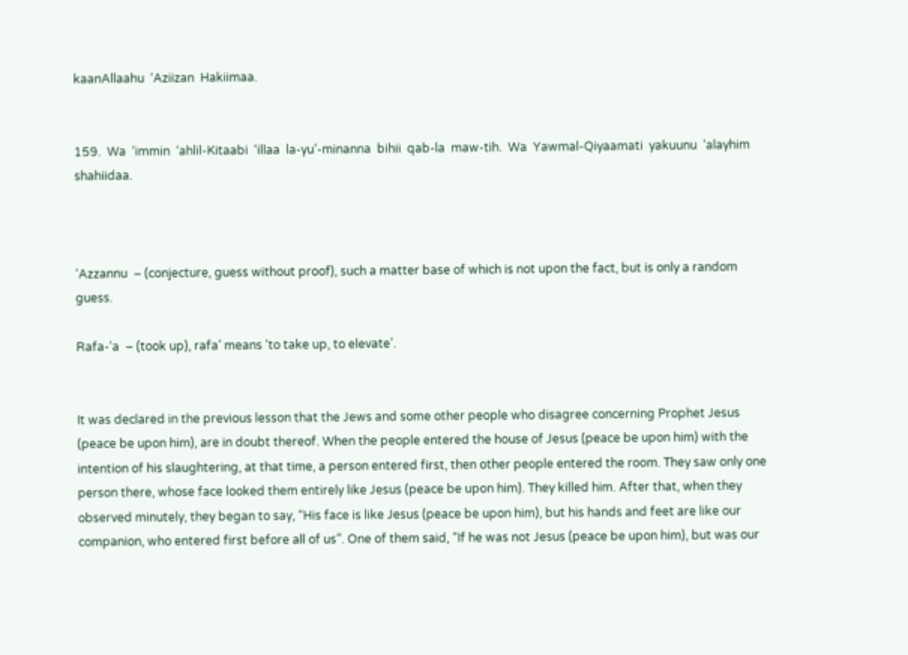kaanAllaahu  ‘Aziizan  Hakiimaa.


159.  Wa  ‘immin  ‘ahlil-Kitaabi  ‘illaa  la-yu’-minanna  bihii  qab-la  maw-tih.  Wa  Yawmal-Qiyaamati  yakuunu  ‘alayhim  shahiidaa.



‘Azzannu  – (conjecture, guess without proof), such a matter base of which is not upon the fact, but is only a random guess.

Rafa-‘a  – (took up), rafa’ means ‘to take up, to elevate’.


It was declared in the previous lesson that the Jews and some other people who disagree concerning Prophet Jesus (peace be upon him), are in doubt thereof. When the people entered the house of Jesus (peace be upon him) with the intention of his slaughtering, at that time, a person entered first, then other people entered the room. They saw only one person there, whose face looked them entirely like Jesus (peace be upon him). They killed him. After that, when they observed minutely, they began to say, “His face is like Jesus (peace be upon him), but his hands and feet are like our companion, who entered first before all of us”. One of them said, “If he was not Jesus (peace be upon him), but was our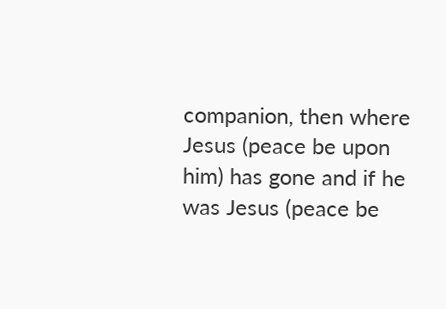companion, then where Jesus (peace be upon him) has gone and if he was Jesus (peace be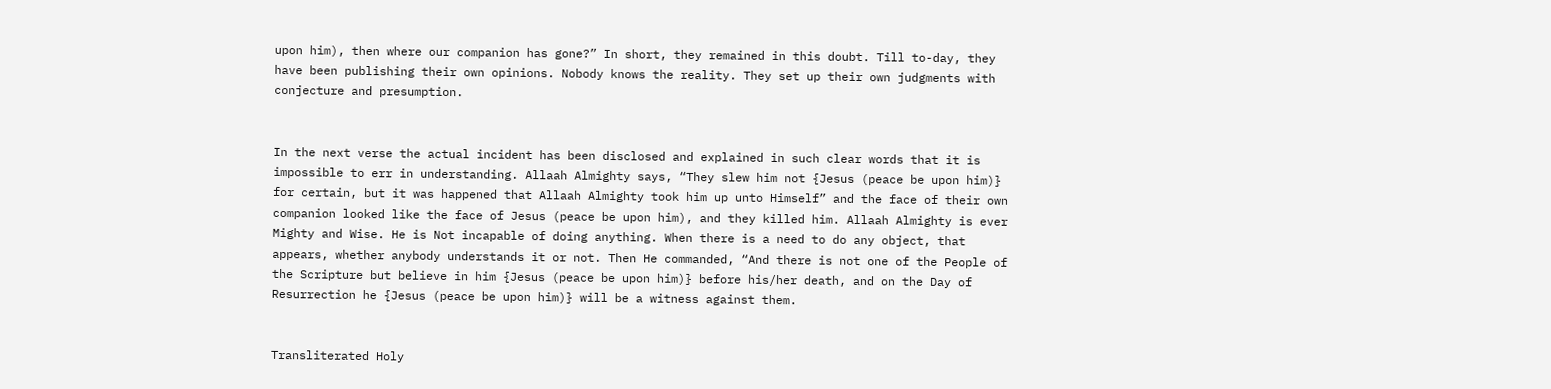upon him), then where our companion has gone?” In short, they remained in this doubt. Till to-day, they have been publishing their own opinions. Nobody knows the reality. They set up their own judgments with conjecture and presumption.


In the next verse the actual incident has been disclosed and explained in such clear words that it is impossible to err in understanding. Allaah Almighty says, “They slew him not {Jesus (peace be upon him)} for certain, but it was happened that Allaah Almighty took him up unto Himself” and the face of their own companion looked like the face of Jesus (peace be upon him), and they killed him. Allaah Almighty is ever Mighty and Wise. He is Not incapable of doing anything. When there is a need to do any object, that appears, whether anybody understands it or not. Then He commanded, “And there is not one of the People of the Scripture but believe in him {Jesus (peace be upon him)} before his/her death, and on the Day of Resurrection he {Jesus (peace be upon him)} will be a witness against them.


Transliterated Holy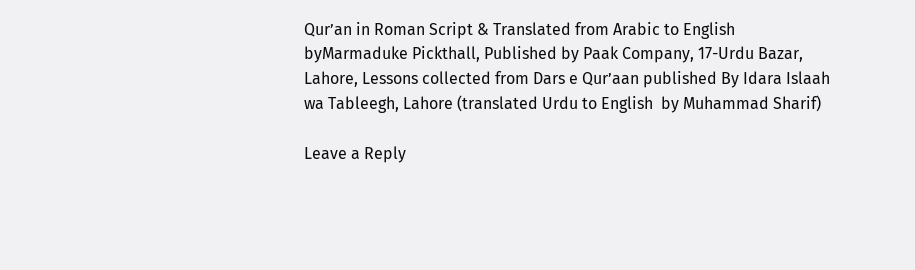Qur’an in Roman Script & Translated from Arabic to English byMarmaduke Pickthall, Published by Paak Company, 17-Urdu Bazar, Lahore, Lessons collected from Dars e Qur’aan published By Idara Islaah wa Tableegh, Lahore (translated Urdu to English  by Muhammad Sharif)

Leave a Reply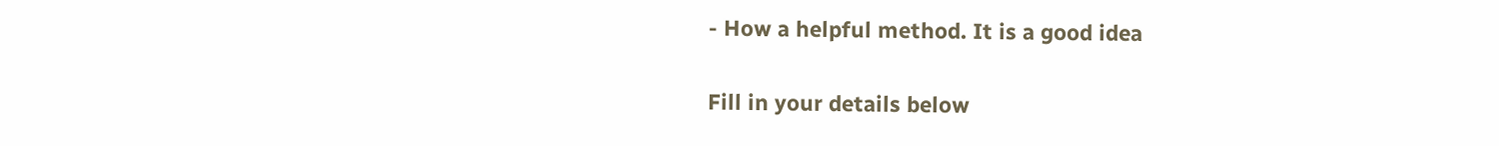- How a helpful method. It is a good idea

Fill in your details below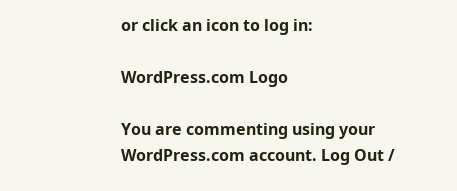or click an icon to log in:

WordPress.com Logo

You are commenting using your WordPress.com account. Log Out /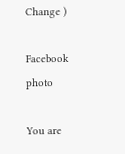Change )

Facebook photo

You are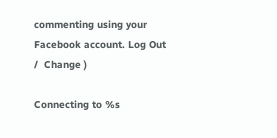commenting using your Facebook account. Log Out /  Change )

Connecting to %s